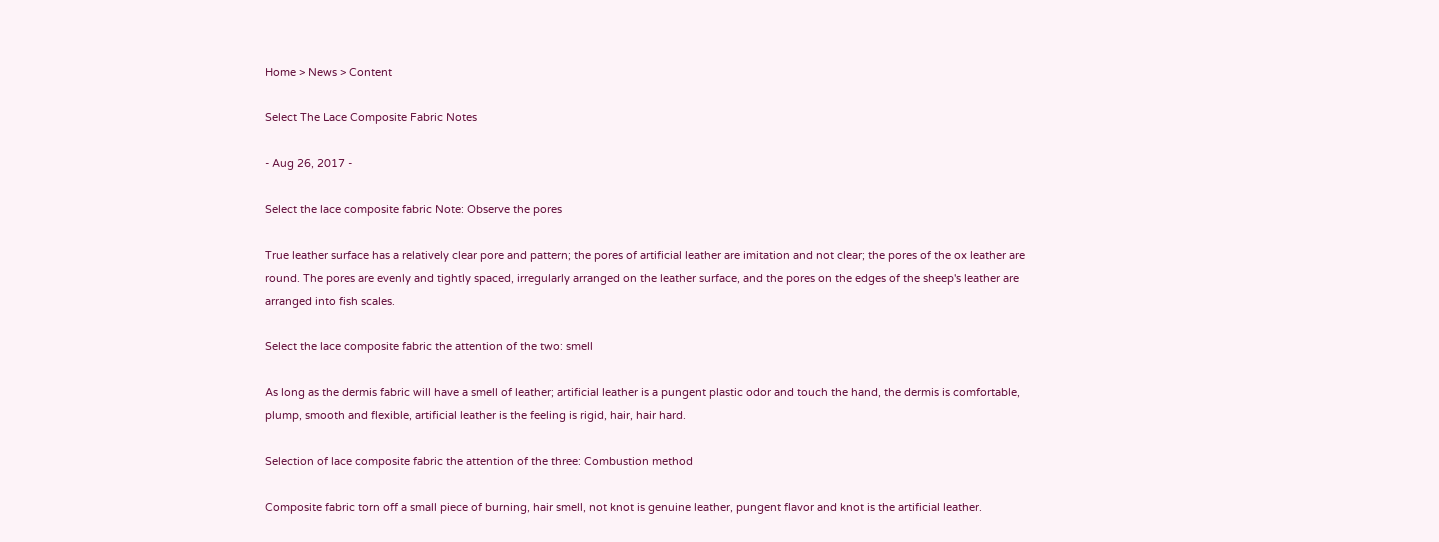Home > News > Content

Select The Lace Composite Fabric Notes

- Aug 26, 2017 -

Select the lace composite fabric Note: Observe the pores

True leather surface has a relatively clear pore and pattern; the pores of artificial leather are imitation and not clear; the pores of the ox leather are round. The pores are evenly and tightly spaced, irregularly arranged on the leather surface, and the pores on the edges of the sheep's leather are arranged into fish scales.

Select the lace composite fabric the attention of the two: smell

As long as the dermis fabric will have a smell of leather; artificial leather is a pungent plastic odor and touch the hand, the dermis is comfortable, plump, smooth and flexible, artificial leather is the feeling is rigid, hair, hair hard.

Selection of lace composite fabric the attention of the three: Combustion method

Composite fabric torn off a small piece of burning, hair smell, not knot is genuine leather, pungent flavor and knot is the artificial leather.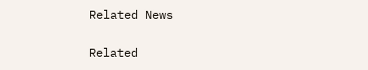Related News

Related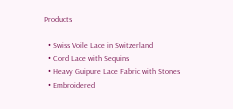Products

  • Swiss Voile Lace in Switzerland
  • Cord Lace with Sequins
  • Heavy Guipure Lace Fabric with Stones
  • Embroidered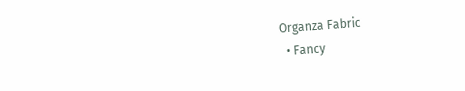Organza Fabric
  • Fancy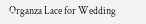Organza Lace for Wedding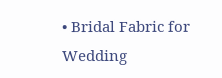• Bridal Fabric for Wedding